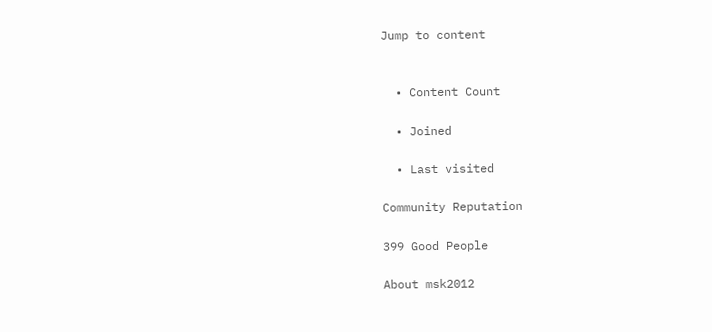Jump to content


  • Content Count

  • Joined

  • Last visited

Community Reputation

399 Good People

About msk2012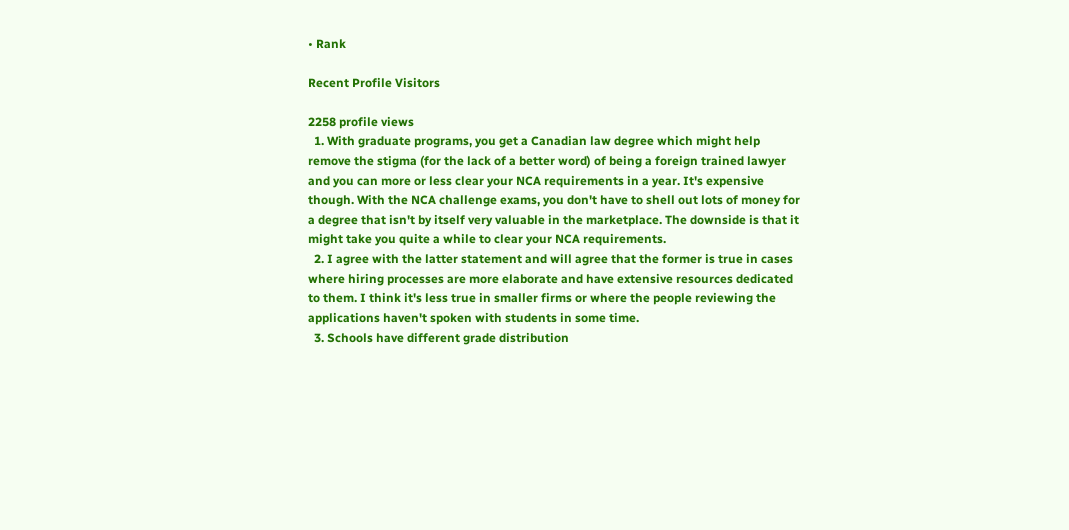• Rank

Recent Profile Visitors

2258 profile views
  1. With graduate programs, you get a Canadian law degree which might help remove the stigma (for the lack of a better word) of being a foreign trained lawyer and you can more or less clear your NCA requirements in a year. It's expensive though. With the NCA challenge exams, you don't have to shell out lots of money for a degree that isn't by itself very valuable in the marketplace. The downside is that it might take you quite a while to clear your NCA requirements.
  2. I agree with the latter statement and will agree that the former is true in cases where hiring processes are more elaborate and have extensive resources dedicated to them. I think it's less true in smaller firms or where the people reviewing the applications haven't spoken with students in some time.
  3. Schools have different grade distribution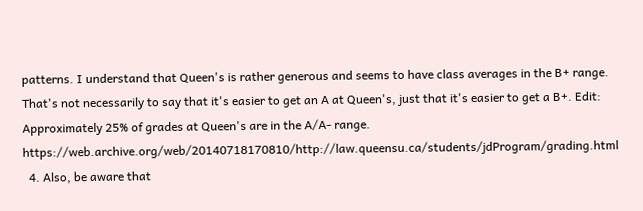patterns. I understand that Queen's is rather generous and seems to have class averages in the B+ range. That's not necessarily to say that it's easier to get an A at Queen's, just that it's easier to get a B+. Edit: Approximately 25% of grades at Queen's are in the A/A- range. https://web.archive.org/web/20140718170810/http://law.queensu.ca/students/jdProgram/grading.html
  4. Also, be aware that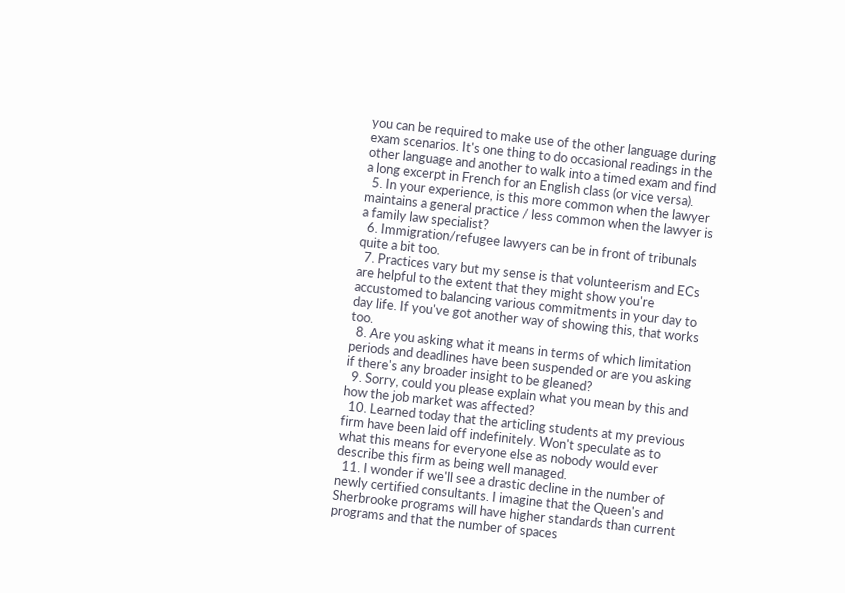you can be required to make use of the other language during exam scenarios. It's one thing to do occasional readings in the other language and another to walk into a timed exam and find a long excerpt in French for an English class (or vice versa).
  5. In your experience, is this more common when the lawyer maintains a general practice / less common when the lawyer is a family law specialist?
  6. Immigration/refugee lawyers can be in front of tribunals quite a bit too.
  7. Practices vary but my sense is that volunteerism and ECs are helpful to the extent that they might show you're accustomed to balancing various commitments in your day to day life. If you've got another way of showing this, that works too.
  8. Are you asking what it means in terms of which limitation periods and deadlines have been suspended or are you asking if there's any broader insight to be gleaned?
  9. Sorry, could you please explain what you mean by this and how the job market was affected?
  10. Learned today that the articling students at my previous firm have been laid off indefinitely. Won't speculate as to what this means for everyone else as nobody would ever describe this firm as being well managed.
  11. I wonder if we'll see a drastic decline in the number of newly certified consultants. I imagine that the Queen's and Sherbrooke programs will have higher standards than current programs and that the number of spaces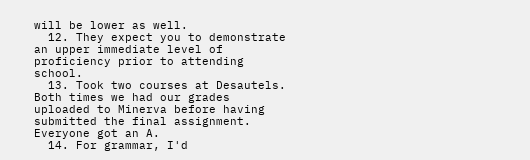will be lower as well.
  12. They expect you to demonstrate an upper immediate level of proficiency prior to attending school.
  13. Took two courses at Desautels. Both times we had our grades uploaded to Minerva before having submitted the final assignment. Everyone got an A.
  14. For grammar, I'd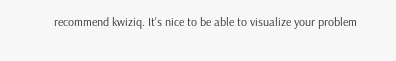recommend kwiziq. It's nice to be able to visualize your problem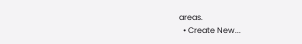areas.
  • Create New...